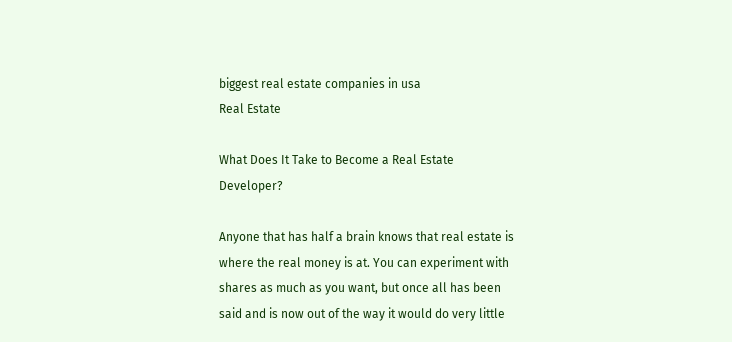biggest real estate companies in usa
Real Estate

What Does It Take to Become a Real Estate Developer?

Anyone that has half a brain knows that real estate is where the real money is at. You can experiment with shares as much as you want, but once all has been said and is now out of the way it would do very little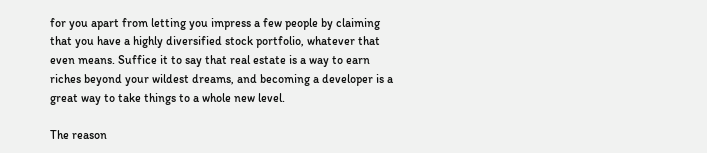for you apart from letting you impress a few people by claiming that you have a highly diversified stock portfolio, whatever that even means. Suffice it to say that real estate is a way to earn riches beyond your wildest dreams, and becoming a developer is a great way to take things to a whole new level.

The reason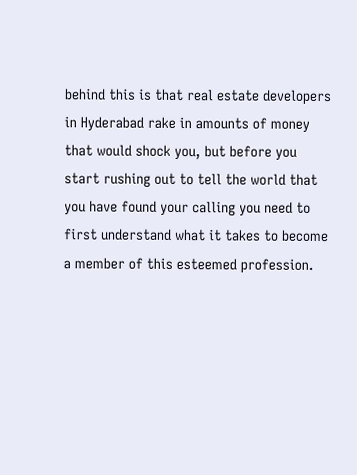behind this is that real estate developers in Hyderabad rake in amounts of money that would shock you, but before you start rushing out to tell the world that you have found your calling you need to first understand what it takes to become a member of this esteemed profession.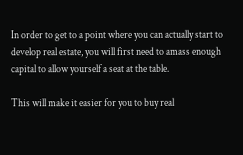In order to get to a point where you can actually start to develop real estate, you will first need to amass enough capital to allow yourself a seat at the table.

This will make it easier for you to buy real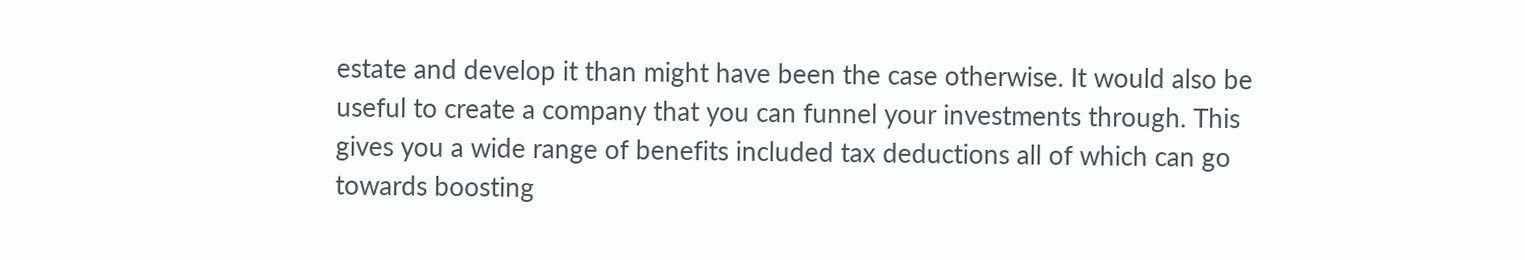estate and develop it than might have been the case otherwise. It would also be useful to create a company that you can funnel your investments through. This gives you a wide range of benefits included tax deductions all of which can go towards boosting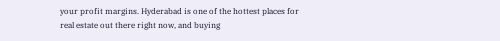your profit margins. Hyderabad is one of the hottest places for real estate out there right now, and buying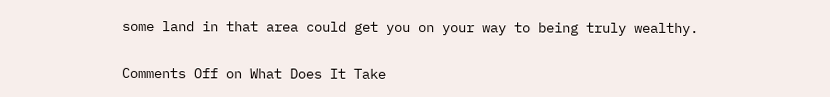some land in that area could get you on your way to being truly wealthy.

Comments Off on What Does It Take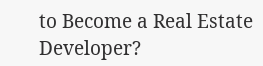to Become a Real Estate Developer?